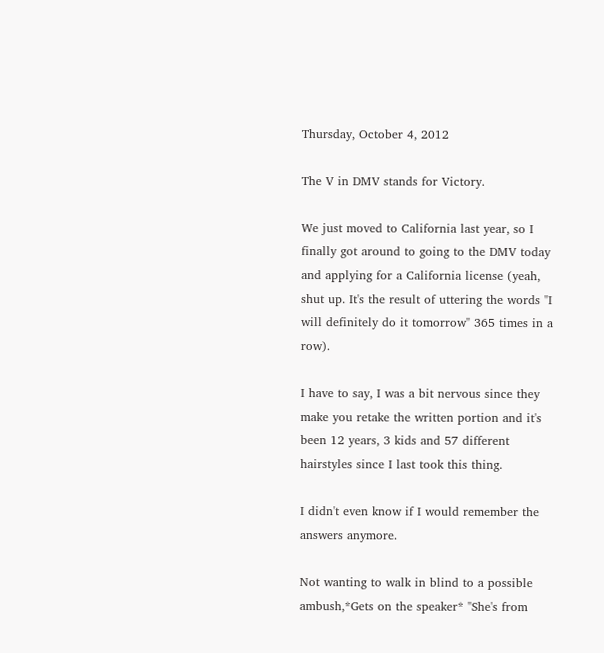Thursday, October 4, 2012

The V in DMV stands for Victory.

We just moved to California last year, so I finally got around to going to the DMV today and applying for a California license (yeah, shut up. It's the result of uttering the words "I will definitely do it tomorrow" 365 times in a row).

I have to say, I was a bit nervous since they make you retake the written portion and it's been 12 years, 3 kids and 57 different hairstyles since I last took this thing.

I didn't even know if I would remember the answers anymore.

Not wanting to walk in blind to a possible ambush,*Gets on the speaker* "She's from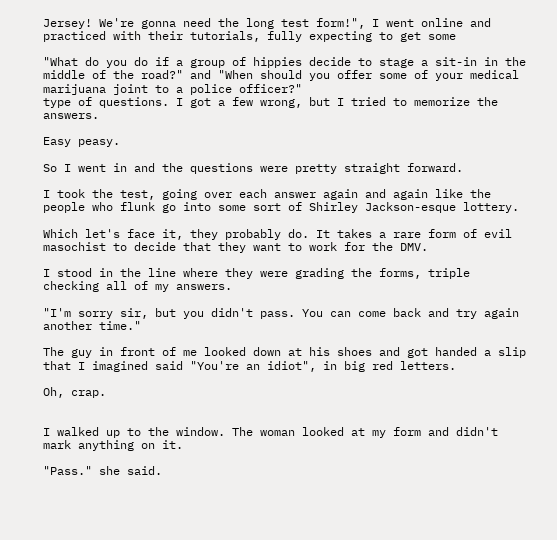Jersey! We're gonna need the long test form!", I went online and practiced with their tutorials, fully expecting to get some

"What do you do if a group of hippies decide to stage a sit-in in the middle of the road?" and "When should you offer some of your medical marijuana joint to a police officer?"
type of questions. I got a few wrong, but I tried to memorize the answers.

Easy peasy.

So I went in and the questions were pretty straight forward.

I took the test, going over each answer again and again like the people who flunk go into some sort of Shirley Jackson-esque lottery.

Which let's face it, they probably do. It takes a rare form of evil masochist to decide that they want to work for the DMV.

I stood in the line where they were grading the forms, triple checking all of my answers.

"I'm sorry sir, but you didn't pass. You can come back and try again another time."

The guy in front of me looked down at his shoes and got handed a slip that I imagined said "You're an idiot", in big red letters.

Oh, crap.


I walked up to the window. The woman looked at my form and didn't mark anything on it.

"Pass." she said.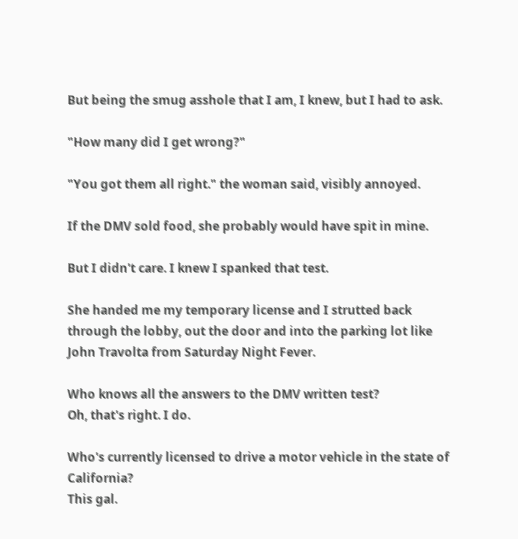But being the smug asshole that I am, I knew, but I had to ask.

"How many did I get wrong?"

"You got them all right." the woman said, visibly annoyed.

If the DMV sold food, she probably would have spit in mine.

But I didn't care. I knew I spanked that test.

She handed me my temporary license and I strutted back through the lobby, out the door and into the parking lot like John Travolta from Saturday Night Fever.

Who knows all the answers to the DMV written test?
Oh, that's right. I do.

Who's currently licensed to drive a motor vehicle in the state of California?
This gal.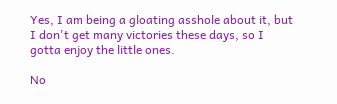Yes, I am being a gloating asshole about it, but I don't get many victories these days, so I gotta enjoy the little ones.

No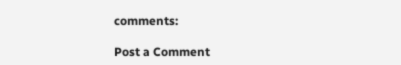comments:

Post a Comment